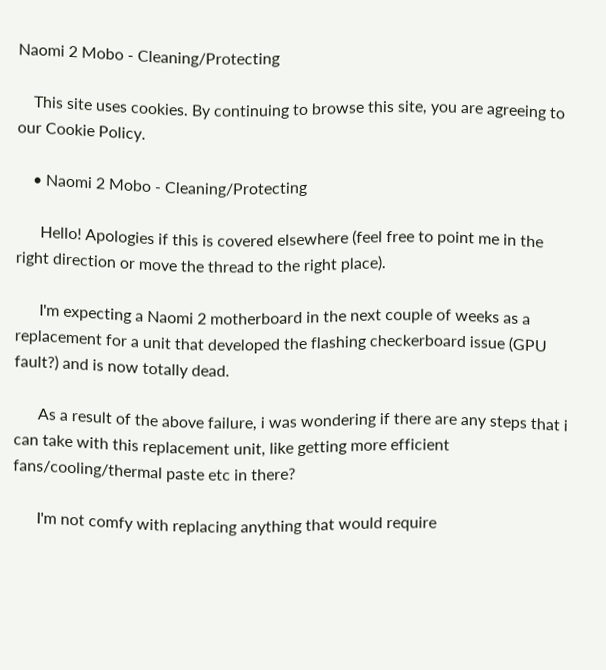Naomi 2 Mobo - Cleaning/Protecting

    This site uses cookies. By continuing to browse this site, you are agreeing to our Cookie Policy.

    • Naomi 2 Mobo - Cleaning/Protecting

      Hello! Apologies if this is covered elsewhere (feel free to point me in the right direction or move the thread to the right place).

      I'm expecting a Naomi 2 motherboard in the next couple of weeks as a replacement for a unit that developed the flashing checkerboard issue (GPU fault?) and is now totally dead.

      As a result of the above failure, i was wondering if there are any steps that i can take with this replacement unit, like getting more efficient fans/cooling/thermal paste etc in there?

      I'm not comfy with replacing anything that would require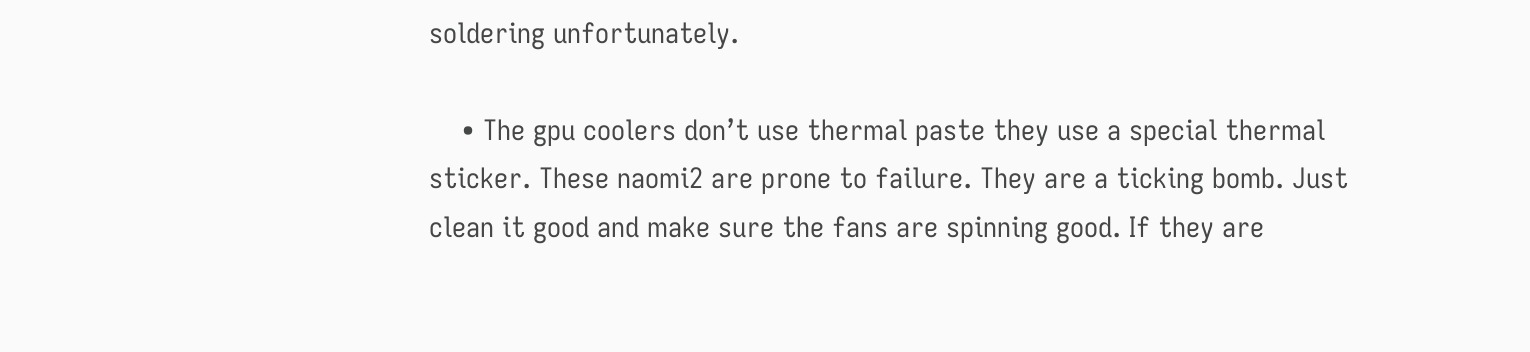soldering unfortunately.

    • The gpu coolers don’t use thermal paste they use a special thermal sticker. These naomi2 are prone to failure. They are a ticking bomb. Just clean it good and make sure the fans are spinning good. If they are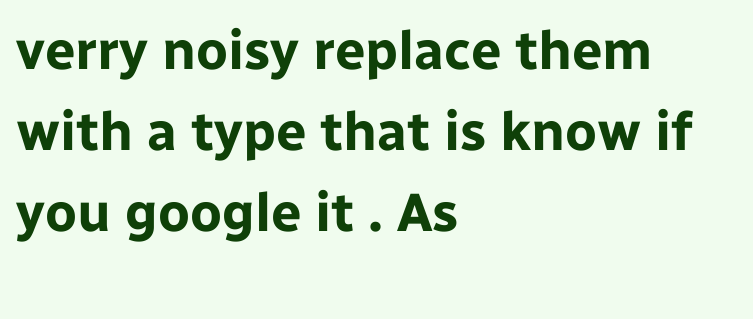verry noisy replace them with a type that is know if you google it . As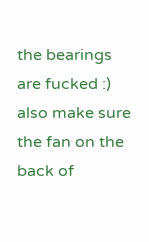the bearings are fucked :) also make sure the fan on the back of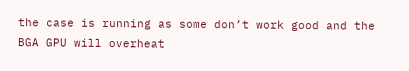the case is running as some don’t work good and the BGA GPU will overheat